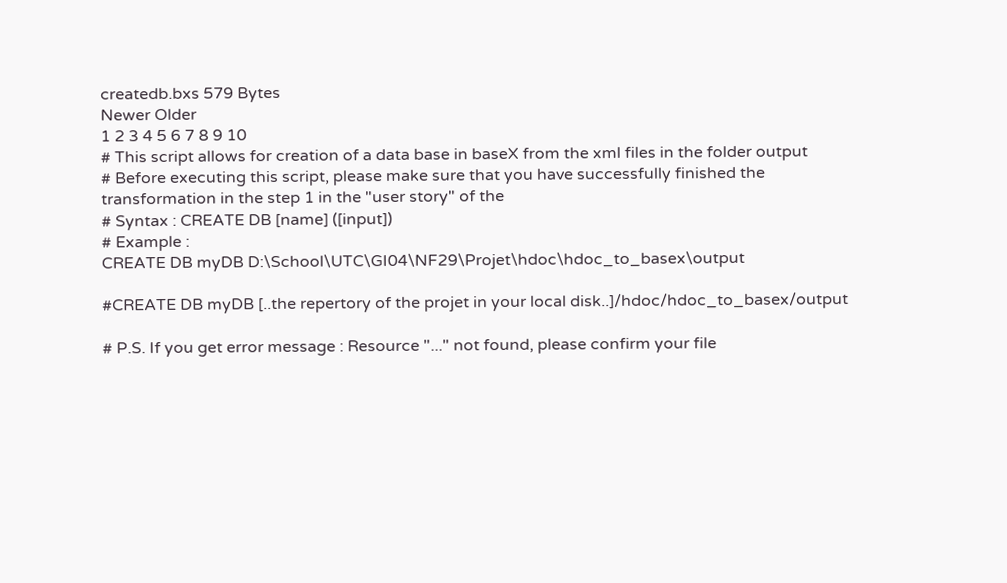createdb.bxs 579 Bytes
Newer Older
1 2 3 4 5 6 7 8 9 10
# This script allows for creation of a data base in baseX from the xml files in the folder output
# Before executing this script, please make sure that you have successfully finished the transformation in the step 1 in the "user story" of the
# Syntax : CREATE DB [name] ([input])
# Example :
CREATE DB myDB D:\School\UTC\GI04\NF29\Projet\hdoc\hdoc_to_basex\output

#CREATE DB myDB [..the repertory of the projet in your local disk..]/hdoc/hdoc_to_basex/output

# P.S. If you get error message : Resource "..." not found, please confirm your file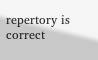repertory is correct